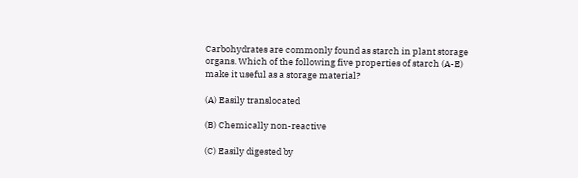Carbohydrates are commonly found as starch in plant storage organs. Which of the following five properties of starch (A-E) make it useful as a storage material?

(A) Easily translocated

(B) Chemically non-reactive

(C) Easily digested by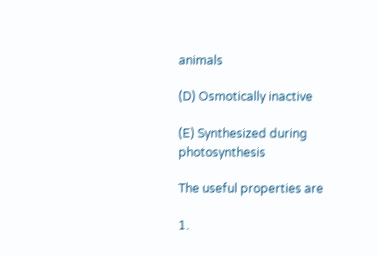animals

(D) Osmotically inactive

(E) Synthesized during photosynthesis

The useful properties are

1.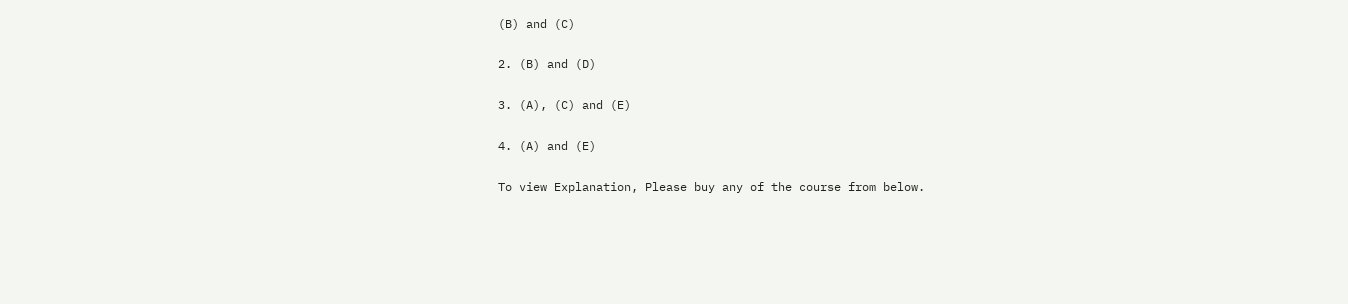(B) and (C)

2. (B) and (D)

3. (A), (C) and (E)

4. (A) and (E)

To view Explanation, Please buy any of the course from below.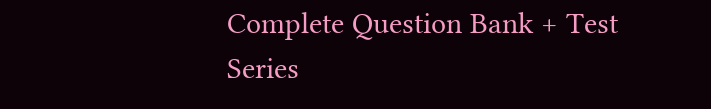Complete Question Bank + Test Series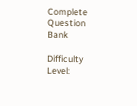Complete Question Bank

Difficulty Level: